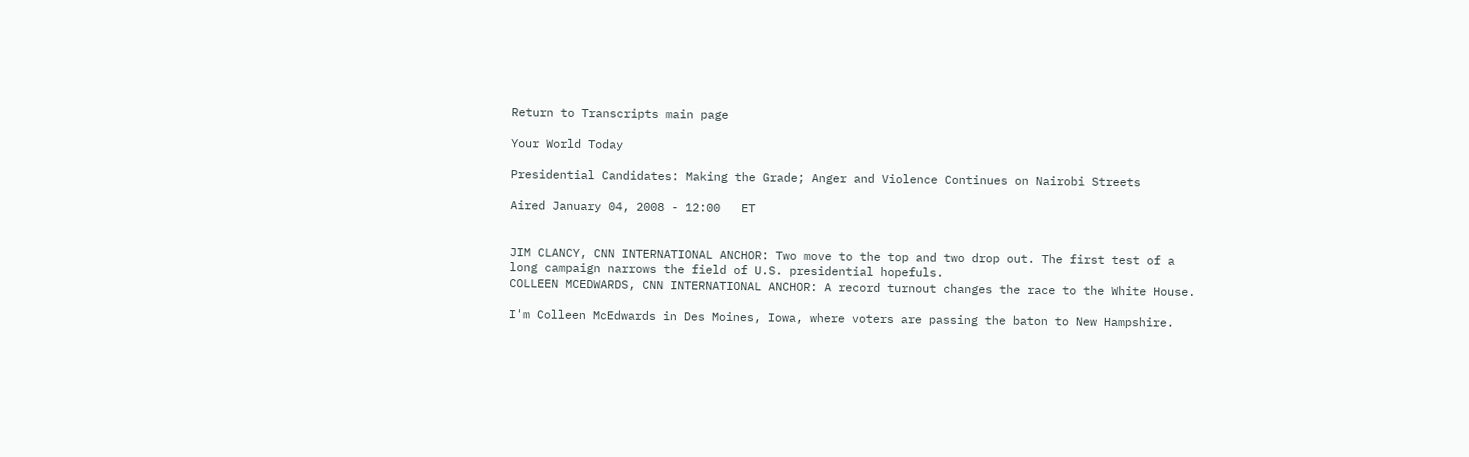Return to Transcripts main page

Your World Today

Presidential Candidates: Making the Grade; Anger and Violence Continues on Nairobi Streets

Aired January 04, 2008 - 12:00   ET


JIM CLANCY, CNN INTERNATIONAL ANCHOR: Two move to the top and two drop out. The first test of a long campaign narrows the field of U.S. presidential hopefuls.
COLLEEN MCEDWARDS, CNN INTERNATIONAL ANCHOR: A record turnout changes the race to the White House.

I'm Colleen McEdwards in Des Moines, Iowa, where voters are passing the baton to New Hampshire.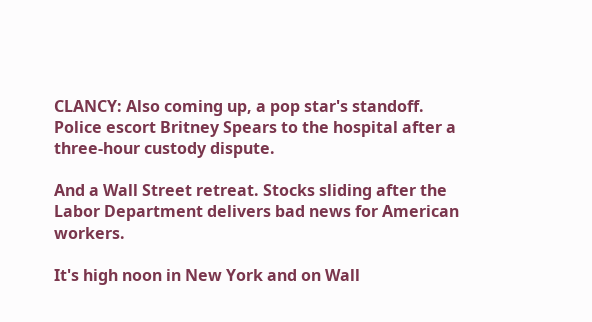CLANCY: Also coming up, a pop star's standoff. Police escort Britney Spears to the hospital after a three-hour custody dispute.

And a Wall Street retreat. Stocks sliding after the Labor Department delivers bad news for American workers.

It's high noon in New York and on Wall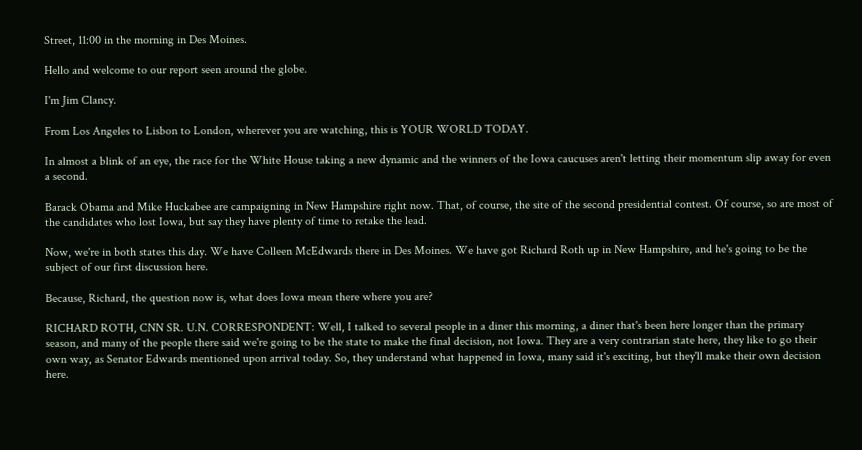Street, 11:00 in the morning in Des Moines.

Hello and welcome to our report seen around the globe.

I'm Jim Clancy.

From Los Angeles to Lisbon to London, wherever you are watching, this is YOUR WORLD TODAY.

In almost a blink of an eye, the race for the White House taking a new dynamic and the winners of the Iowa caucuses aren't letting their momentum slip away for even a second.

Barack Obama and Mike Huckabee are campaigning in New Hampshire right now. That, of course, the site of the second presidential contest. Of course, so are most of the candidates who lost Iowa, but say they have plenty of time to retake the lead.

Now, we're in both states this day. We have Colleen McEdwards there in Des Moines. We have got Richard Roth up in New Hampshire, and he's going to be the subject of our first discussion here.

Because, Richard, the question now is, what does Iowa mean there where you are?

RICHARD ROTH, CNN SR. U.N. CORRESPONDENT: Well, I talked to several people in a diner this morning, a diner that's been here longer than the primary season, and many of the people there said we're going to be the state to make the final decision, not Iowa. They are a very contrarian state here, they like to go their own way, as Senator Edwards mentioned upon arrival today. So, they understand what happened in Iowa, many said it's exciting, but they'll make their own decision here.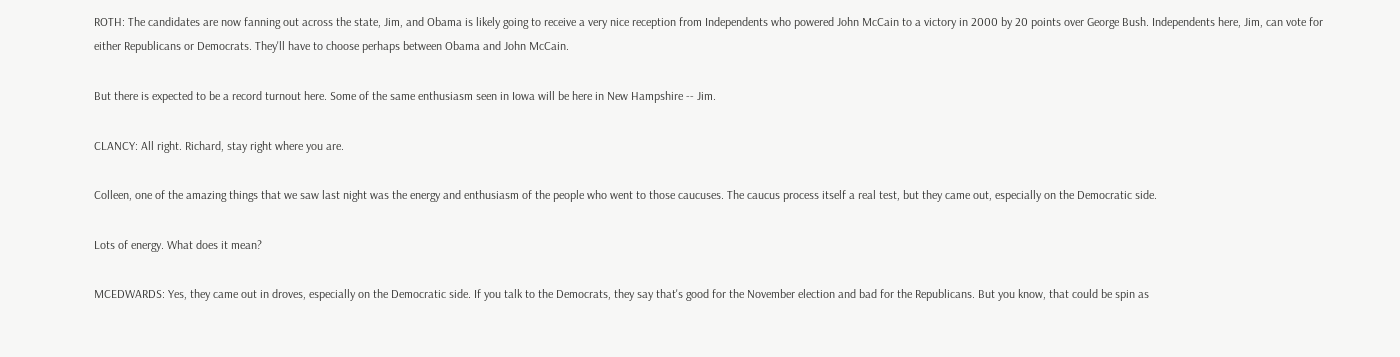ROTH: The candidates are now fanning out across the state, Jim, and Obama is likely going to receive a very nice reception from Independents who powered John McCain to a victory in 2000 by 20 points over George Bush. Independents here, Jim, can vote for either Republicans or Democrats. They'll have to choose perhaps between Obama and John McCain.

But there is expected to be a record turnout here. Some of the same enthusiasm seen in Iowa will be here in New Hampshire -- Jim.

CLANCY: All right. Richard, stay right where you are.

Colleen, one of the amazing things that we saw last night was the energy and enthusiasm of the people who went to those caucuses. The caucus process itself a real test, but they came out, especially on the Democratic side.

Lots of energy. What does it mean?

MCEDWARDS: Yes, they came out in droves, especially on the Democratic side. If you talk to the Democrats, they say that's good for the November election and bad for the Republicans. But you know, that could be spin as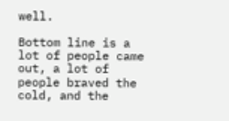well.

Bottom line is a lot of people came out, a lot of people braved the cold, and the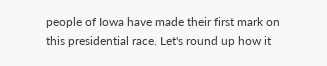people of Iowa have made their first mark on this presidential race. Let's round up how it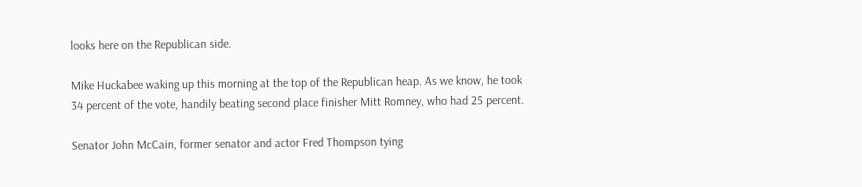looks here on the Republican side.

Mike Huckabee waking up this morning at the top of the Republican heap. As we know, he took 34 percent of the vote, handily beating second place finisher Mitt Romney, who had 25 percent.

Senator John McCain, former senator and actor Fred Thompson tying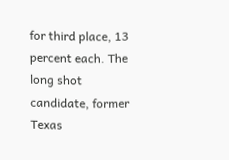for third place, 13 percent each. The long shot candidate, former Texas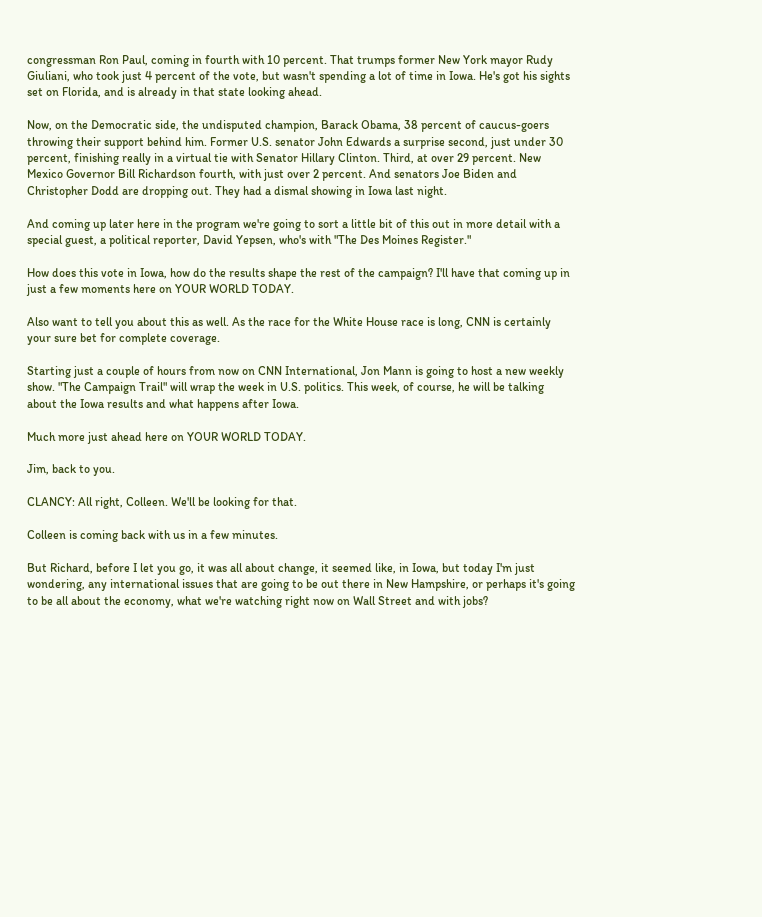congressman Ron Paul, coming in fourth with 10 percent. That trumps former New York mayor Rudy Giuliani, who took just 4 percent of the vote, but wasn't spending a lot of time in Iowa. He's got his sights set on Florida, and is already in that state looking ahead.

Now, on the Democratic side, the undisputed champion, Barack Obama, 38 percent of caucus-goers throwing their support behind him. Former U.S. senator John Edwards a surprise second, just under 30 percent, finishing really in a virtual tie with Senator Hillary Clinton. Third, at over 29 percent. New Mexico Governor Bill Richardson fourth, with just over 2 percent. And senators Joe Biden and Christopher Dodd are dropping out. They had a dismal showing in Iowa last night.

And coming up later here in the program we're going to sort a little bit of this out in more detail with a special guest, a political reporter, David Yepsen, who's with "The Des Moines Register."

How does this vote in Iowa, how do the results shape the rest of the campaign? I'll have that coming up in just a few moments here on YOUR WORLD TODAY.

Also want to tell you about this as well. As the race for the White House race is long, CNN is certainly your sure bet for complete coverage.

Starting just a couple of hours from now on CNN International, Jon Mann is going to host a new weekly show. "The Campaign Trail" will wrap the week in U.S. politics. This week, of course, he will be talking about the Iowa results and what happens after Iowa.

Much more just ahead here on YOUR WORLD TODAY.

Jim, back to you.

CLANCY: All right, Colleen. We'll be looking for that.

Colleen is coming back with us in a few minutes.

But Richard, before I let you go, it was all about change, it seemed like, in Iowa, but today I'm just wondering, any international issues that are going to be out there in New Hampshire, or perhaps it's going to be all about the economy, what we're watching right now on Wall Street and with jobs?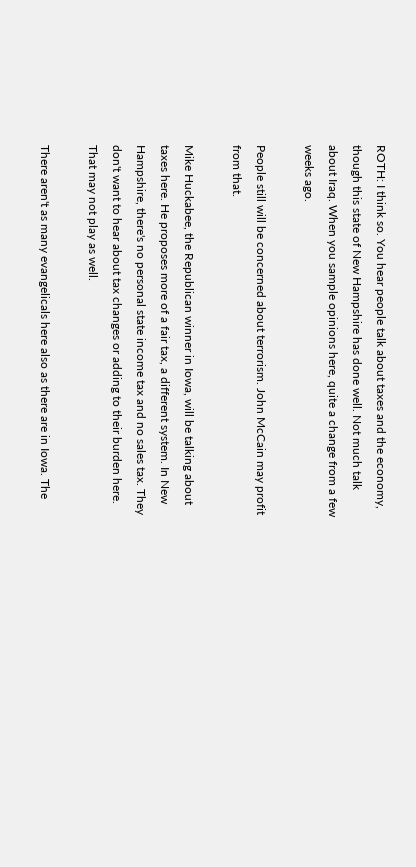ROTH: I think so. You hear people talk about taxes and the economy, though this state of New Hampshire has done well. Not much talk about Iraq. When you sample opinions here, quite a change from a few weeks ago.

People still will be concerned about terrorism. John McCain may profit from that.

Mike Huckabee, the Republican winner in Iowa, will be talking about taxes here. He proposes more of a fair tax, a different system. In New Hampshire, there's no personal state income tax and no sales tax. They don't want to hear about tax changes or adding to their burden here. That may not play as well.

There aren't as many evangelicals here also as there are in Iowa. The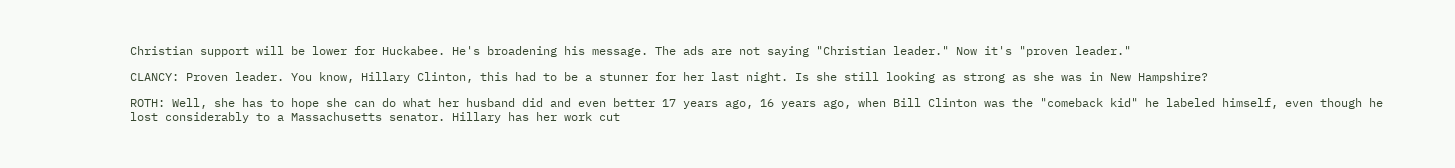Christian support will be lower for Huckabee. He's broadening his message. The ads are not saying "Christian leader." Now it's "proven leader."

CLANCY: Proven leader. You know, Hillary Clinton, this had to be a stunner for her last night. Is she still looking as strong as she was in New Hampshire?

ROTH: Well, she has to hope she can do what her husband did and even better 17 years ago, 16 years ago, when Bill Clinton was the "comeback kid" he labeled himself, even though he lost considerably to a Massachusetts senator. Hillary has her work cut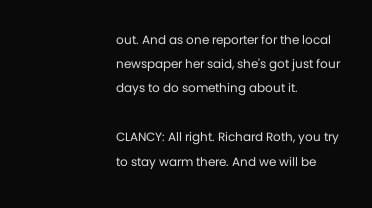out. And as one reporter for the local newspaper her said, she's got just four days to do something about it.

CLANCY: All right. Richard Roth, you try to stay warm there. And we will be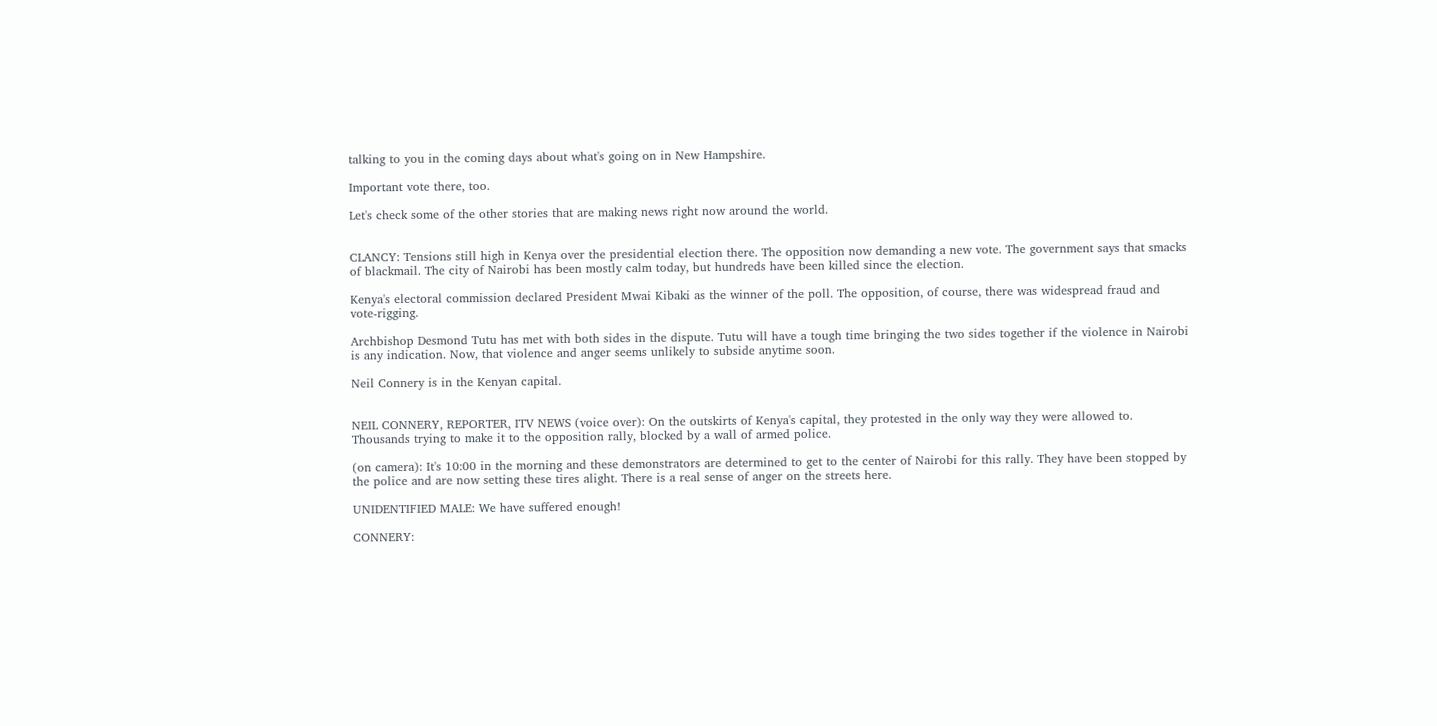talking to you in the coming days about what's going on in New Hampshire.

Important vote there, too.

Let's check some of the other stories that are making news right now around the world.


CLANCY: Tensions still high in Kenya over the presidential election there. The opposition now demanding a new vote. The government says that smacks of blackmail. The city of Nairobi has been mostly calm today, but hundreds have been killed since the election.

Kenya's electoral commission declared President Mwai Kibaki as the winner of the poll. The opposition, of course, there was widespread fraud and vote-rigging.

Archbishop Desmond Tutu has met with both sides in the dispute. Tutu will have a tough time bringing the two sides together if the violence in Nairobi is any indication. Now, that violence and anger seems unlikely to subside anytime soon.

Neil Connery is in the Kenyan capital.


NEIL CONNERY, REPORTER, ITV NEWS (voice over): On the outskirts of Kenya's capital, they protested in the only way they were allowed to. Thousands trying to make it to the opposition rally, blocked by a wall of armed police.

(on camera): It's 10:00 in the morning and these demonstrators are determined to get to the center of Nairobi for this rally. They have been stopped by the police and are now setting these tires alight. There is a real sense of anger on the streets here.

UNIDENTIFIED MALE: We have suffered enough!

CONNERY: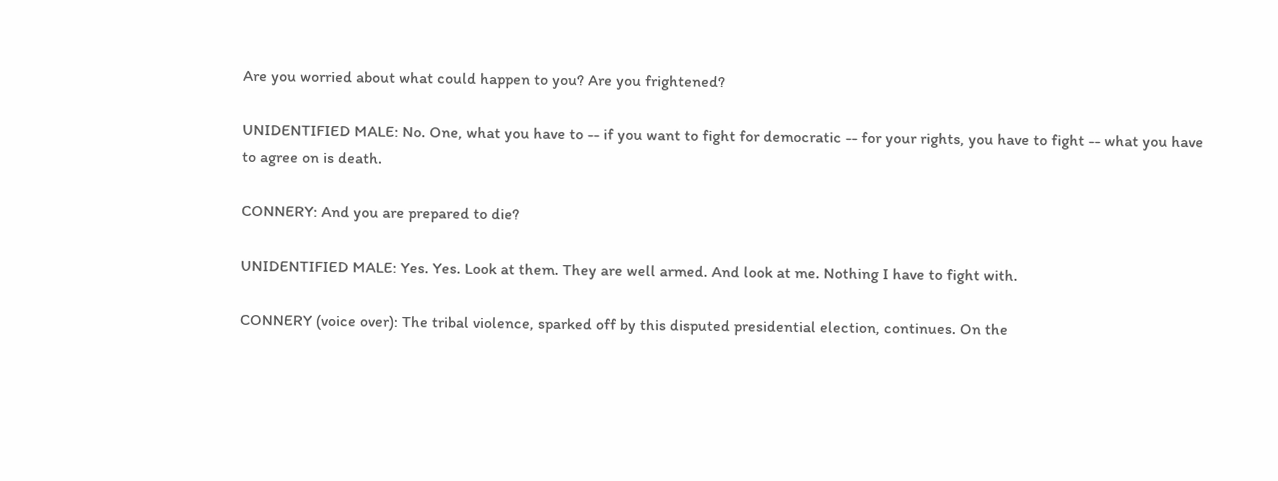Are you worried about what could happen to you? Are you frightened?

UNIDENTIFIED MALE: No. One, what you have to -- if you want to fight for democratic -- for your rights, you have to fight -- what you have to agree on is death.

CONNERY: And you are prepared to die?

UNIDENTIFIED MALE: Yes. Yes. Look at them. They are well armed. And look at me. Nothing I have to fight with.

CONNERY (voice over): The tribal violence, sparked off by this disputed presidential election, continues. On the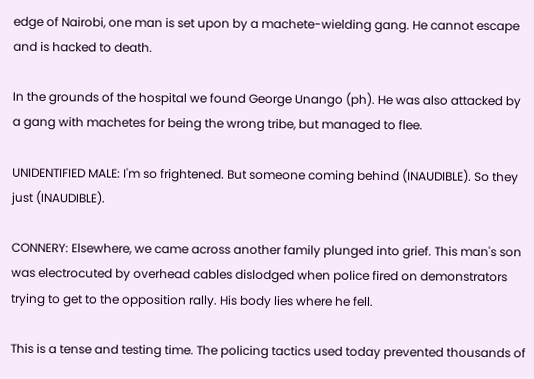edge of Nairobi, one man is set upon by a machete-wielding gang. He cannot escape and is hacked to death.

In the grounds of the hospital we found George Unango (ph). He was also attacked by a gang with machetes for being the wrong tribe, but managed to flee.

UNIDENTIFIED MALE: I'm so frightened. But someone coming behind (INAUDIBLE). So they just (INAUDIBLE).

CONNERY: Elsewhere, we came across another family plunged into grief. This man's son was electrocuted by overhead cables dislodged when police fired on demonstrators trying to get to the opposition rally. His body lies where he fell.

This is a tense and testing time. The policing tactics used today prevented thousands of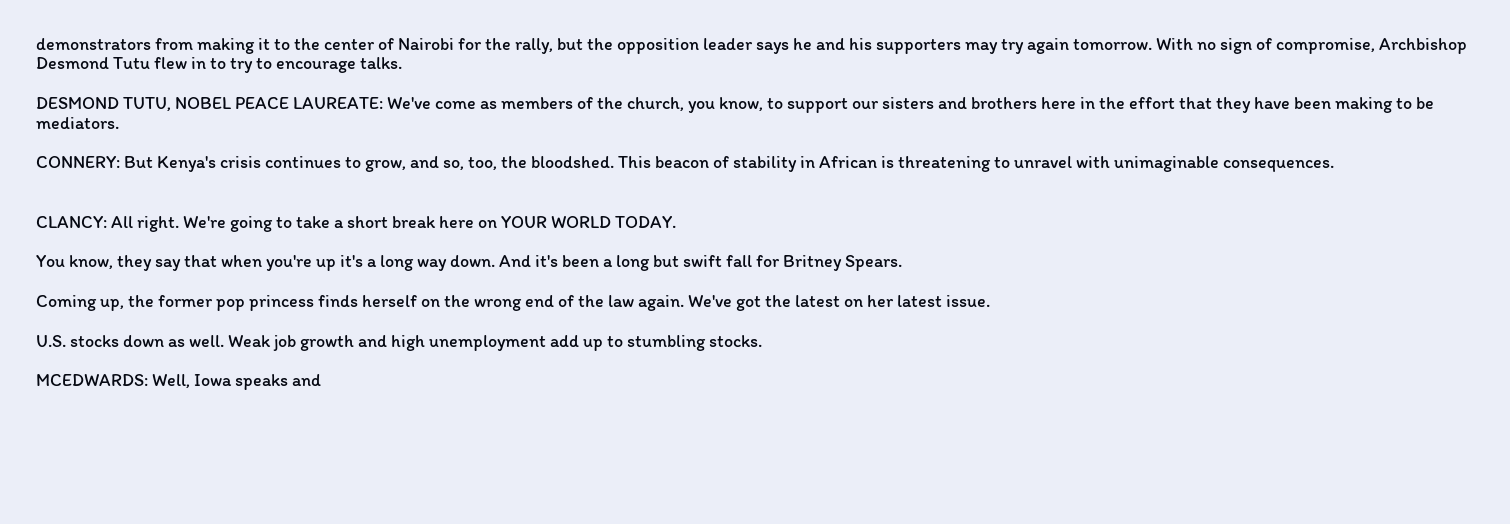demonstrators from making it to the center of Nairobi for the rally, but the opposition leader says he and his supporters may try again tomorrow. With no sign of compromise, Archbishop Desmond Tutu flew in to try to encourage talks.

DESMOND TUTU, NOBEL PEACE LAUREATE: We've come as members of the church, you know, to support our sisters and brothers here in the effort that they have been making to be mediators.

CONNERY: But Kenya's crisis continues to grow, and so, too, the bloodshed. This beacon of stability in African is threatening to unravel with unimaginable consequences.


CLANCY: All right. We're going to take a short break here on YOUR WORLD TODAY.

You know, they say that when you're up it's a long way down. And it's been a long but swift fall for Britney Spears.

Coming up, the former pop princess finds herself on the wrong end of the law again. We've got the latest on her latest issue.

U.S. stocks down as well. Weak job growth and high unemployment add up to stumbling stocks.

MCEDWARDS: Well, Iowa speaks and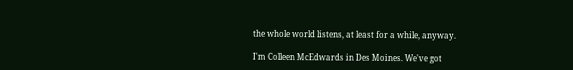the whole world listens, at least for a while, anyway.

I'm Colleen McEdwards in Des Moines. We've got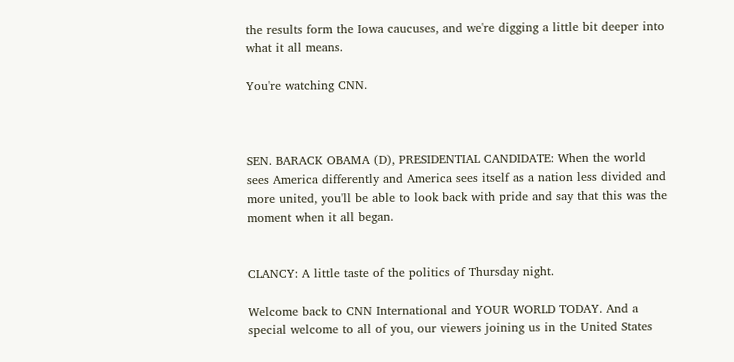the results form the Iowa caucuses, and we're digging a little bit deeper into what it all means.

You're watching CNN.



SEN. BARACK OBAMA (D), PRESIDENTIAL CANDIDATE: When the world sees America differently and America sees itself as a nation less divided and more united, you'll be able to look back with pride and say that this was the moment when it all began.


CLANCY: A little taste of the politics of Thursday night.

Welcome back to CNN International and YOUR WORLD TODAY. And a special welcome to all of you, our viewers joining us in the United States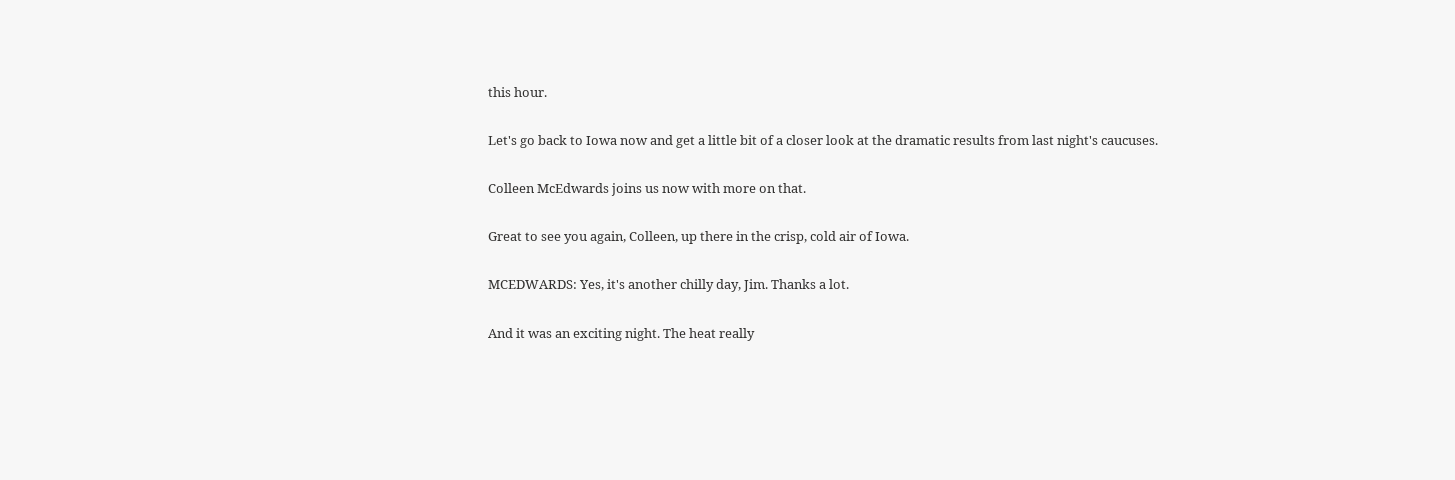this hour.

Let's go back to Iowa now and get a little bit of a closer look at the dramatic results from last night's caucuses.

Colleen McEdwards joins us now with more on that.

Great to see you again, Colleen, up there in the crisp, cold air of Iowa.

MCEDWARDS: Yes, it's another chilly day, Jim. Thanks a lot.

And it was an exciting night. The heat really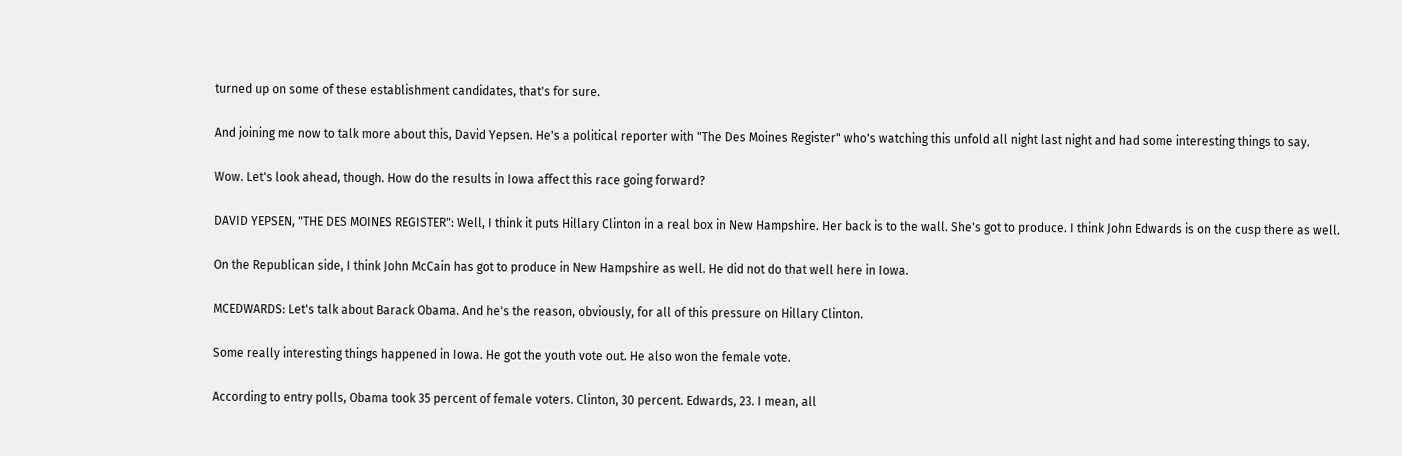turned up on some of these establishment candidates, that's for sure.

And joining me now to talk more about this, David Yepsen. He's a political reporter with "The Des Moines Register" who's watching this unfold all night last night and had some interesting things to say.

Wow. Let's look ahead, though. How do the results in Iowa affect this race going forward?

DAVID YEPSEN, "THE DES MOINES REGISTER": Well, I think it puts Hillary Clinton in a real box in New Hampshire. Her back is to the wall. She's got to produce. I think John Edwards is on the cusp there as well.

On the Republican side, I think John McCain has got to produce in New Hampshire as well. He did not do that well here in Iowa.

MCEDWARDS: Let's talk about Barack Obama. And he's the reason, obviously, for all of this pressure on Hillary Clinton.

Some really interesting things happened in Iowa. He got the youth vote out. He also won the female vote.

According to entry polls, Obama took 35 percent of female voters. Clinton, 30 percent. Edwards, 23. I mean, all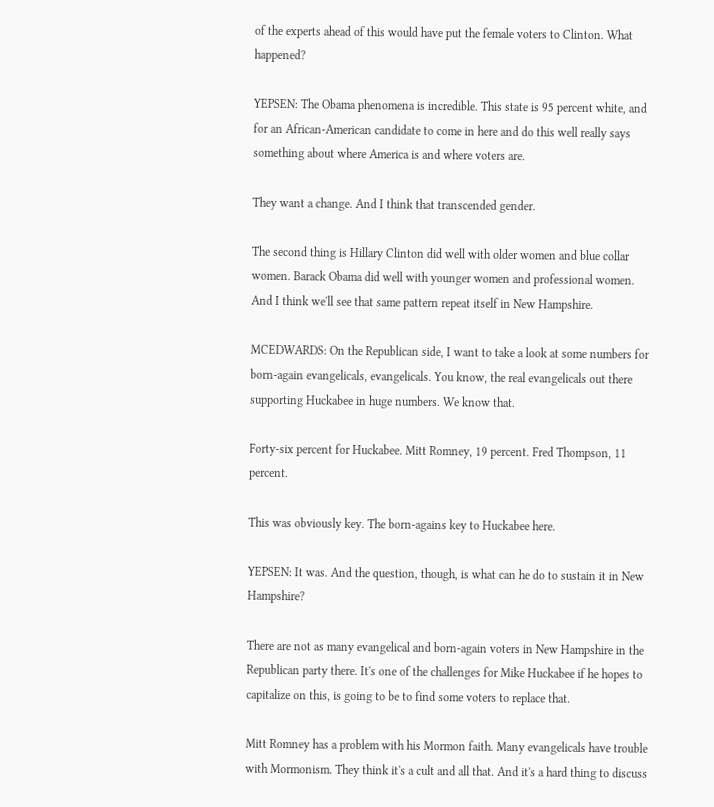of the experts ahead of this would have put the female voters to Clinton. What happened?

YEPSEN: The Obama phenomena is incredible. This state is 95 percent white, and for an African-American candidate to come in here and do this well really says something about where America is and where voters are.

They want a change. And I think that transcended gender.

The second thing is Hillary Clinton did well with older women and blue collar women. Barack Obama did well with younger women and professional women. And I think we'll see that same pattern repeat itself in New Hampshire.

MCEDWARDS: On the Republican side, I want to take a look at some numbers for born-again evangelicals, evangelicals. You know, the real evangelicals out there supporting Huckabee in huge numbers. We know that.

Forty-six percent for Huckabee. Mitt Romney, 19 percent. Fred Thompson, 11 percent.

This was obviously key. The born-agains key to Huckabee here.

YEPSEN: It was. And the question, though, is what can he do to sustain it in New Hampshire?

There are not as many evangelical and born-again voters in New Hampshire in the Republican party there. It's one of the challenges for Mike Huckabee if he hopes to capitalize on this, is going to be to find some voters to replace that.

Mitt Romney has a problem with his Mormon faith. Many evangelicals have trouble with Mormonism. They think it's a cult and all that. And it's a hard thing to discuss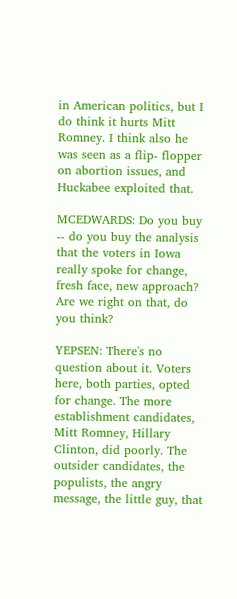in American politics, but I do think it hurts Mitt Romney. I think also he was seen as a flip- flopper on abortion issues, and Huckabee exploited that.

MCEDWARDS: Do you buy -- do you buy the analysis that the voters in Iowa really spoke for change, fresh face, new approach? Are we right on that, do you think?

YEPSEN: There's no question about it. Voters here, both parties, opted for change. The more establishment candidates, Mitt Romney, Hillary Clinton, did poorly. The outsider candidates, the populists, the angry message, the little guy, that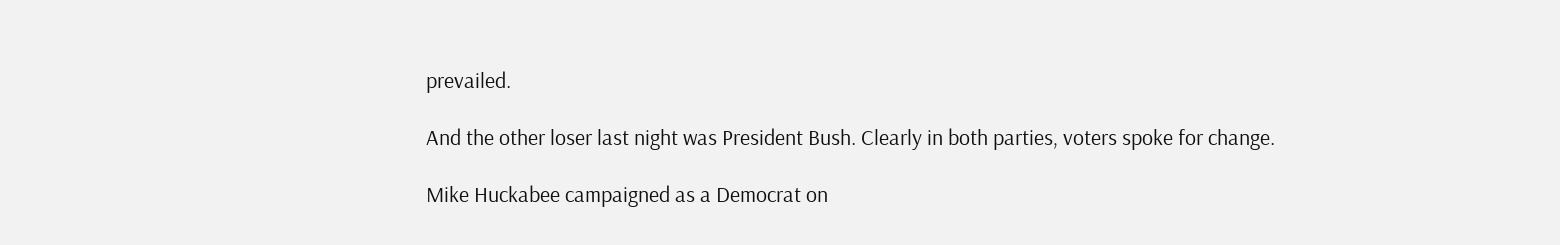prevailed.

And the other loser last night was President Bush. Clearly in both parties, voters spoke for change.

Mike Huckabee campaigned as a Democrat on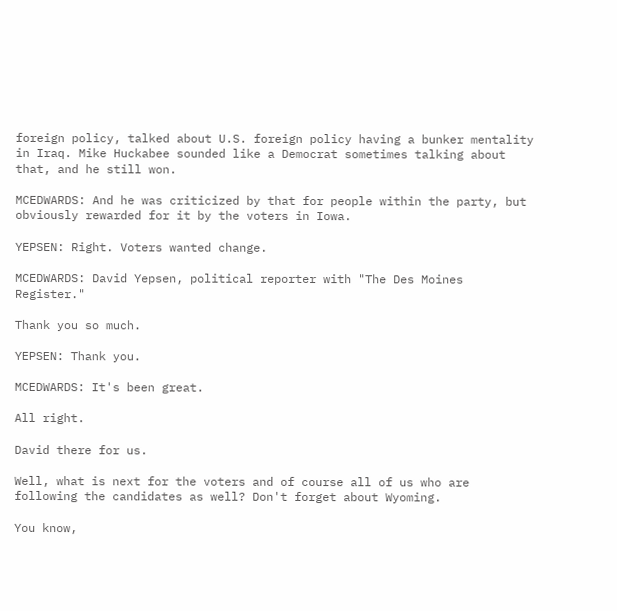foreign policy, talked about U.S. foreign policy having a bunker mentality in Iraq. Mike Huckabee sounded like a Democrat sometimes talking about that, and he still won.

MCEDWARDS: And he was criticized by that for people within the party, but obviously rewarded for it by the voters in Iowa.

YEPSEN: Right. Voters wanted change.

MCEDWARDS: David Yepsen, political reporter with "The Des Moines Register."

Thank you so much.

YEPSEN: Thank you.

MCEDWARDS: It's been great.

All right.

David there for us.

Well, what is next for the voters and of course all of us who are following the candidates as well? Don't forget about Wyoming.

You know,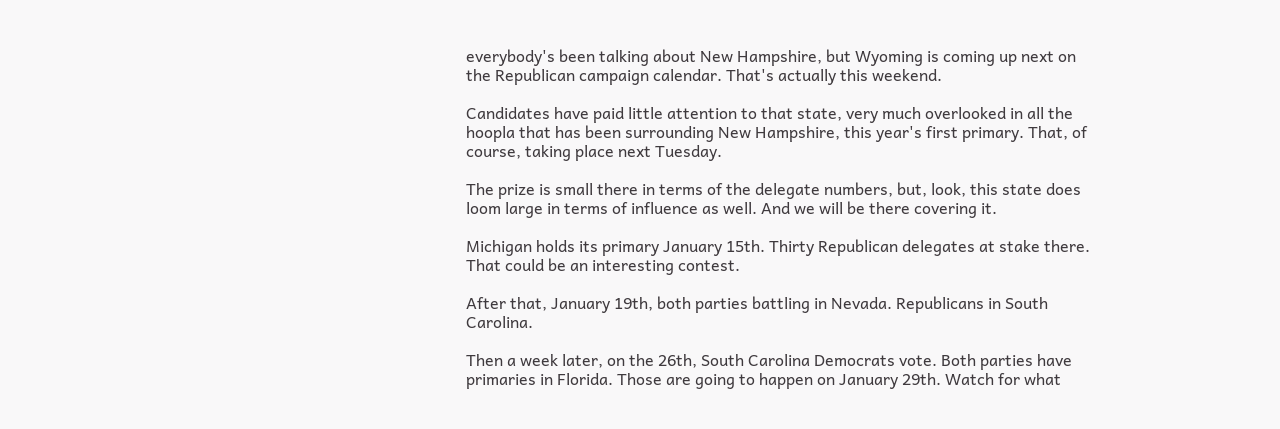everybody's been talking about New Hampshire, but Wyoming is coming up next on the Republican campaign calendar. That's actually this weekend.

Candidates have paid little attention to that state, very much overlooked in all the hoopla that has been surrounding New Hampshire, this year's first primary. That, of course, taking place next Tuesday.

The prize is small there in terms of the delegate numbers, but, look, this state does loom large in terms of influence as well. And we will be there covering it.

Michigan holds its primary January 15th. Thirty Republican delegates at stake there. That could be an interesting contest.

After that, January 19th, both parties battling in Nevada. Republicans in South Carolina.

Then a week later, on the 26th, South Carolina Democrats vote. Both parties have primaries in Florida. Those are going to happen on January 29th. Watch for what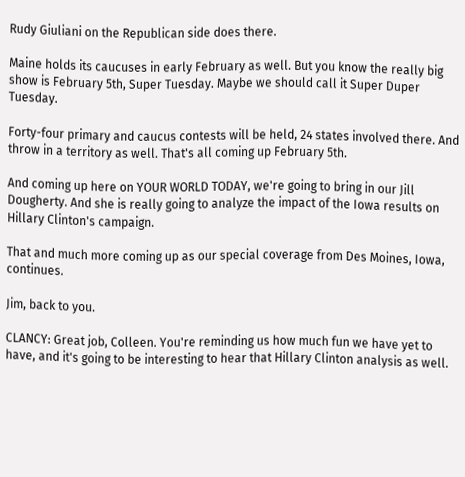Rudy Giuliani on the Republican side does there.

Maine holds its caucuses in early February as well. But you know the really big show is February 5th, Super Tuesday. Maybe we should call it Super Duper Tuesday.

Forty-four primary and caucus contests will be held, 24 states involved there. And throw in a territory as well. That's all coming up February 5th.

And coming up here on YOUR WORLD TODAY, we're going to bring in our Jill Dougherty. And she is really going to analyze the impact of the Iowa results on Hillary Clinton's campaign.

That and much more coming up as our special coverage from Des Moines, Iowa, continues.

Jim, back to you.

CLANCY: Great job, Colleen. You're reminding us how much fun we have yet to have, and it's going to be interesting to hear that Hillary Clinton analysis as well.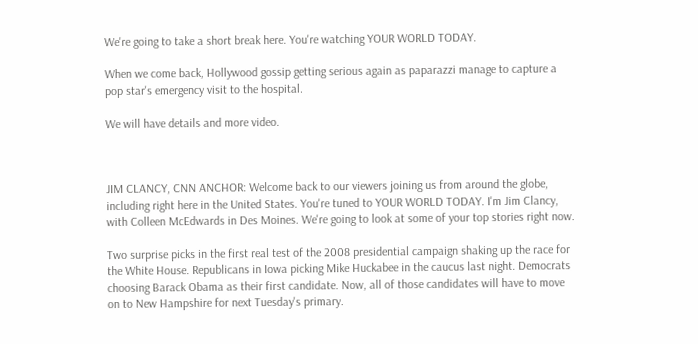We're going to take a short break here. You're watching YOUR WORLD TODAY.

When we come back, Hollywood gossip getting serious again as paparazzi manage to capture a pop star's emergency visit to the hospital.

We will have details and more video.



JIM CLANCY, CNN ANCHOR: Welcome back to our viewers joining us from around the globe, including right here in the United States. You're tuned to YOUR WORLD TODAY. I'm Jim Clancy, with Colleen McEdwards in Des Moines. We're going to look at some of your top stories right now.

Two surprise picks in the first real test of the 2008 presidential campaign shaking up the race for the White House. Republicans in Iowa picking Mike Huckabee in the caucus last night. Democrats choosing Barack Obama as their first candidate. Now, all of those candidates will have to move on to New Hampshire for next Tuesday's primary.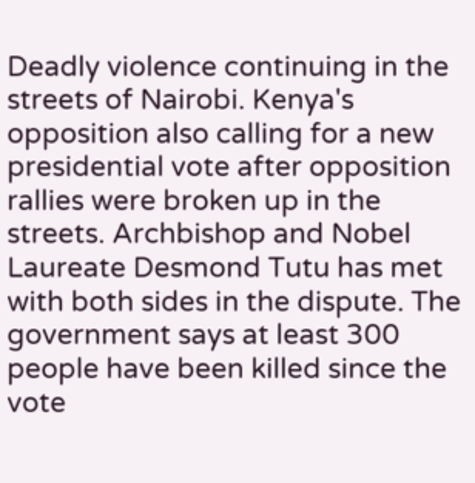Deadly violence continuing in the streets of Nairobi. Kenya's opposition also calling for a new presidential vote after opposition rallies were broken up in the streets. Archbishop and Nobel Laureate Desmond Tutu has met with both sides in the dispute. The government says at least 300 people have been killed since the vote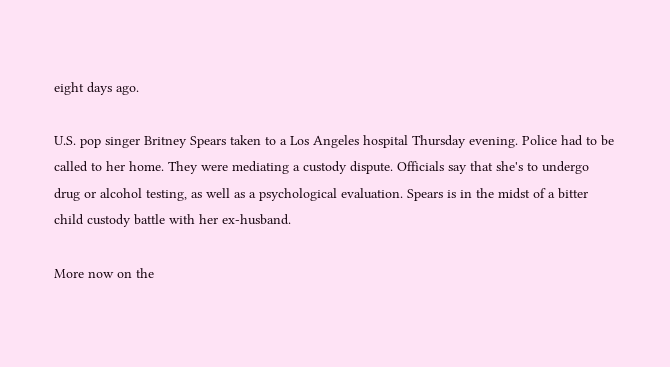eight days ago.

U.S. pop singer Britney Spears taken to a Los Angeles hospital Thursday evening. Police had to be called to her home. They were mediating a custody dispute. Officials say that she's to undergo drug or alcohol testing, as well as a psychological evaluation. Spears is in the midst of a bitter child custody battle with her ex-husband.

More now on the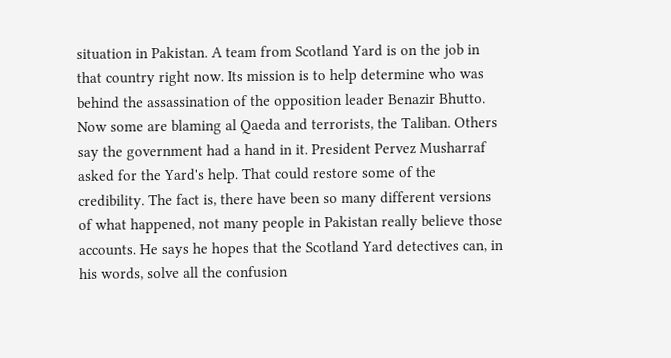situation in Pakistan. A team from Scotland Yard is on the job in that country right now. Its mission is to help determine who was behind the assassination of the opposition leader Benazir Bhutto. Now some are blaming al Qaeda and terrorists, the Taliban. Others say the government had a hand in it. President Pervez Musharraf asked for the Yard's help. That could restore some of the credibility. The fact is, there have been so many different versions of what happened, not many people in Pakistan really believe those accounts. He says he hopes that the Scotland Yard detectives can, in his words, solve all the confusion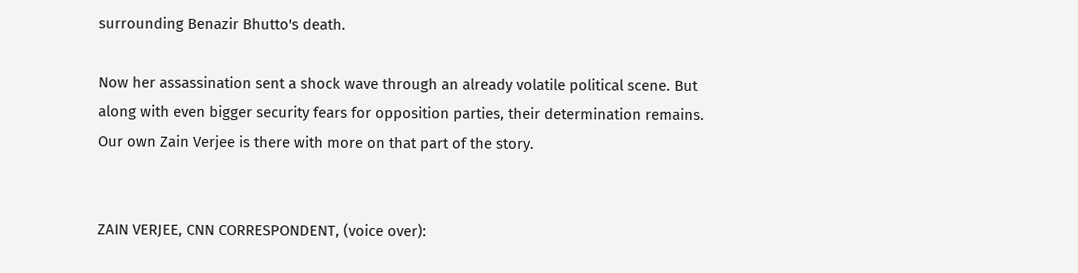surrounding Benazir Bhutto's death.

Now her assassination sent a shock wave through an already volatile political scene. But along with even bigger security fears for opposition parties, their determination remains. Our own Zain Verjee is there with more on that part of the story.


ZAIN VERJEE, CNN CORRESPONDENT, (voice over):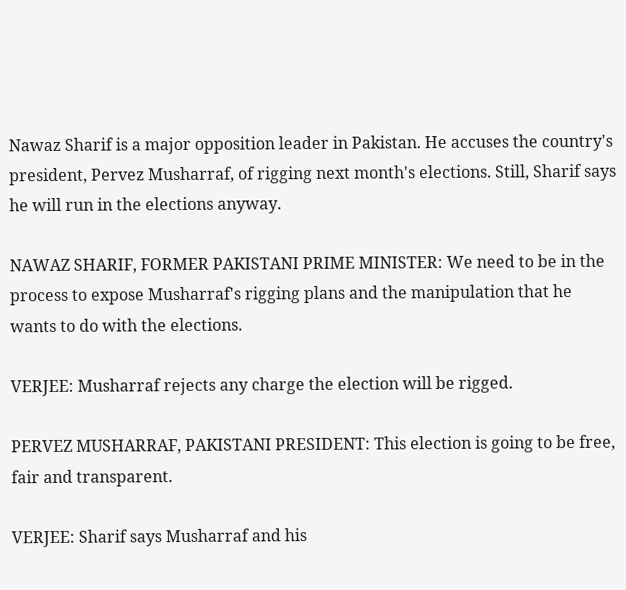Nawaz Sharif is a major opposition leader in Pakistan. He accuses the country's president, Pervez Musharraf, of rigging next month's elections. Still, Sharif says he will run in the elections anyway.

NAWAZ SHARIF, FORMER PAKISTANI PRIME MINISTER: We need to be in the process to expose Musharraf's rigging plans and the manipulation that he wants to do with the elections.

VERJEE: Musharraf rejects any charge the election will be rigged.

PERVEZ MUSHARRAF, PAKISTANI PRESIDENT: This election is going to be free, fair and transparent.

VERJEE: Sharif says Musharraf and his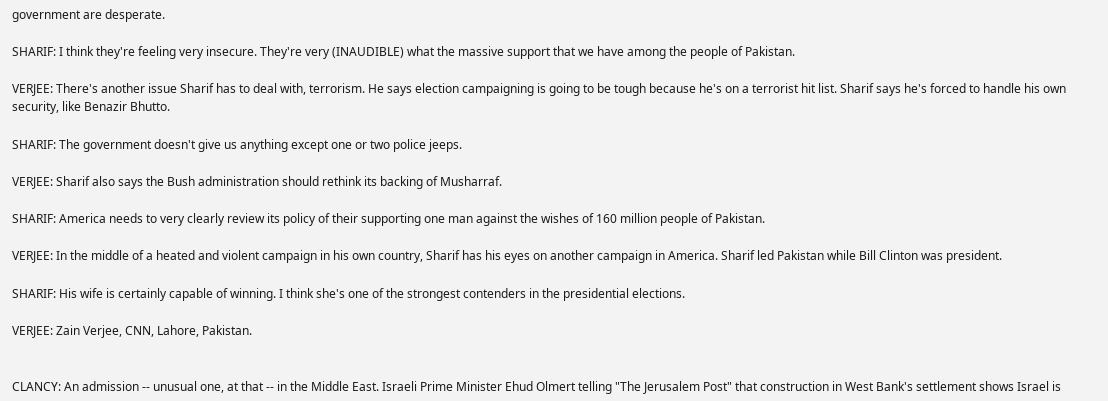government are desperate.

SHARIF: I think they're feeling very insecure. They're very (INAUDIBLE) what the massive support that we have among the people of Pakistan.

VERJEE: There's another issue Sharif has to deal with, terrorism. He says election campaigning is going to be tough because he's on a terrorist hit list. Sharif says he's forced to handle his own security, like Benazir Bhutto.

SHARIF: The government doesn't give us anything except one or two police jeeps.

VERJEE: Sharif also says the Bush administration should rethink its backing of Musharraf.

SHARIF: America needs to very clearly review its policy of their supporting one man against the wishes of 160 million people of Pakistan.

VERJEE: In the middle of a heated and violent campaign in his own country, Sharif has his eyes on another campaign in America. Sharif led Pakistan while Bill Clinton was president.

SHARIF: His wife is certainly capable of winning. I think she's one of the strongest contenders in the presidential elections.

VERJEE: Zain Verjee, CNN, Lahore, Pakistan.


CLANCY: An admission -- unusual one, at that -- in the Middle East. Israeli Prime Minister Ehud Olmert telling "The Jerusalem Post" that construction in West Bank's settlement shows Israel is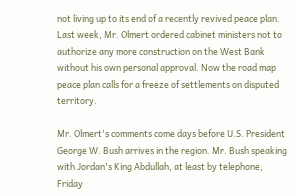not living up to its end of a recently revived peace plan. Last week, Mr. Olmert ordered cabinet ministers not to authorize any more construction on the West Bank without his own personal approval. Now the road map peace plan calls for a freeze of settlements on disputed territory.

Mr. Olmert's comments come days before U.S. President George W. Bush arrives in the region. Mr. Bush speaking with Jordan's King Abdullah, at least by telephone, Friday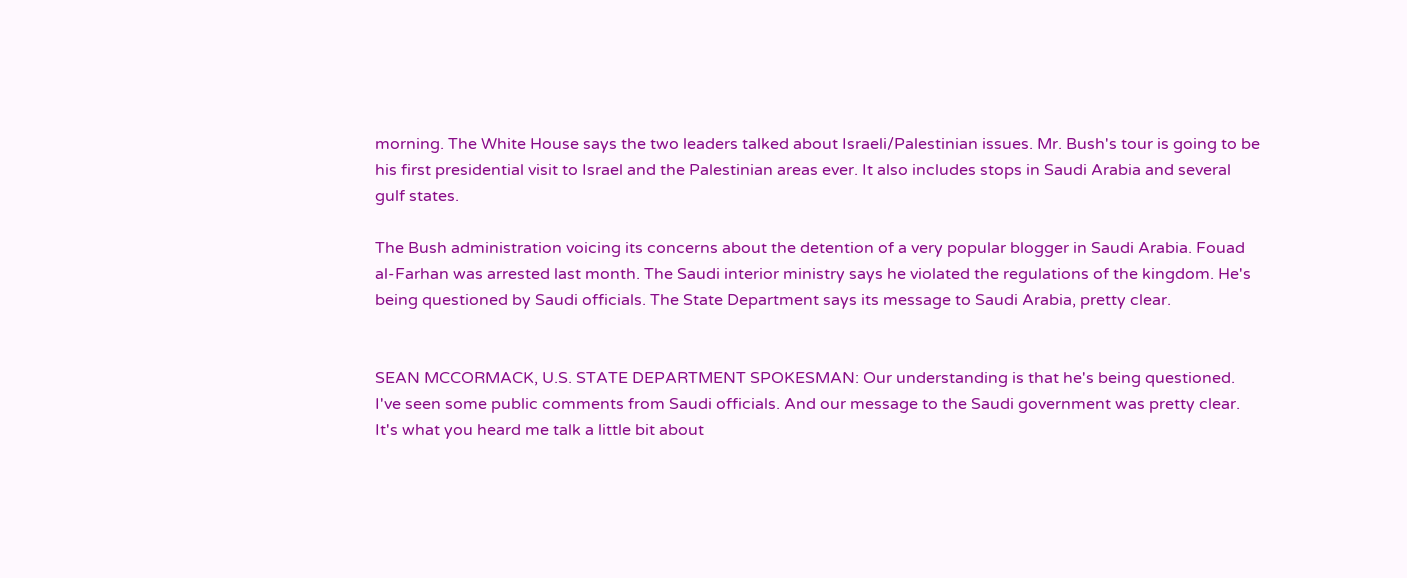morning. The White House says the two leaders talked about Israeli/Palestinian issues. Mr. Bush's tour is going to be his first presidential visit to Israel and the Palestinian areas ever. It also includes stops in Saudi Arabia and several gulf states.

The Bush administration voicing its concerns about the detention of a very popular blogger in Saudi Arabia. Fouad al-Farhan was arrested last month. The Saudi interior ministry says he violated the regulations of the kingdom. He's being questioned by Saudi officials. The State Department says its message to Saudi Arabia, pretty clear.


SEAN MCCORMACK, U.S. STATE DEPARTMENT SPOKESMAN: Our understanding is that he's being questioned. I've seen some public comments from Saudi officials. And our message to the Saudi government was pretty clear. It's what you heard me talk a little bit about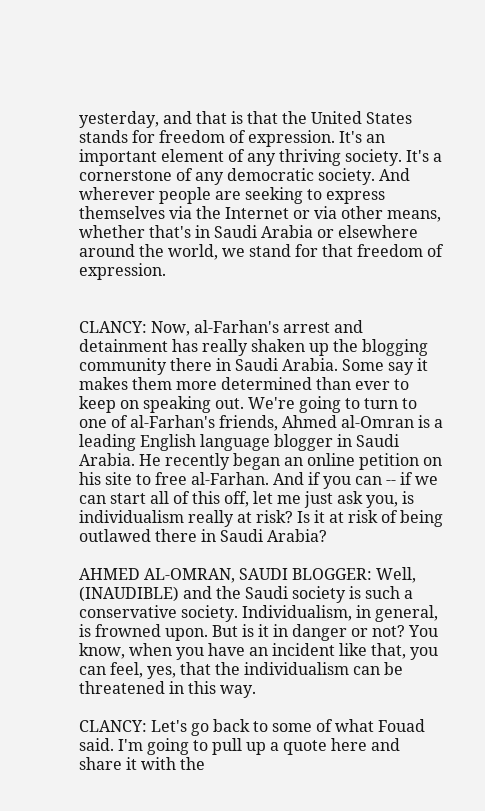yesterday, and that is that the United States stands for freedom of expression. It's an important element of any thriving society. It's a cornerstone of any democratic society. And wherever people are seeking to express themselves via the Internet or via other means, whether that's in Saudi Arabia or elsewhere around the world, we stand for that freedom of expression.


CLANCY: Now, al-Farhan's arrest and detainment has really shaken up the blogging community there in Saudi Arabia. Some say it makes them more determined than ever to keep on speaking out. We're going to turn to one of al-Farhan's friends, Ahmed al-Omran is a leading English language blogger in Saudi Arabia. He recently began an online petition on his site to free al-Farhan. And if you can -- if we can start all of this off, let me just ask you, is individualism really at risk? Is it at risk of being outlawed there in Saudi Arabia?

AHMED AL-OMRAN, SAUDI BLOGGER: Well, (INAUDIBLE) and the Saudi society is such a conservative society. Individualism, in general, is frowned upon. But is it in danger or not? You know, when you have an incident like that, you can feel, yes, that the individualism can be threatened in this way.

CLANCY: Let's go back to some of what Fouad said. I'm going to pull up a quote here and share it with the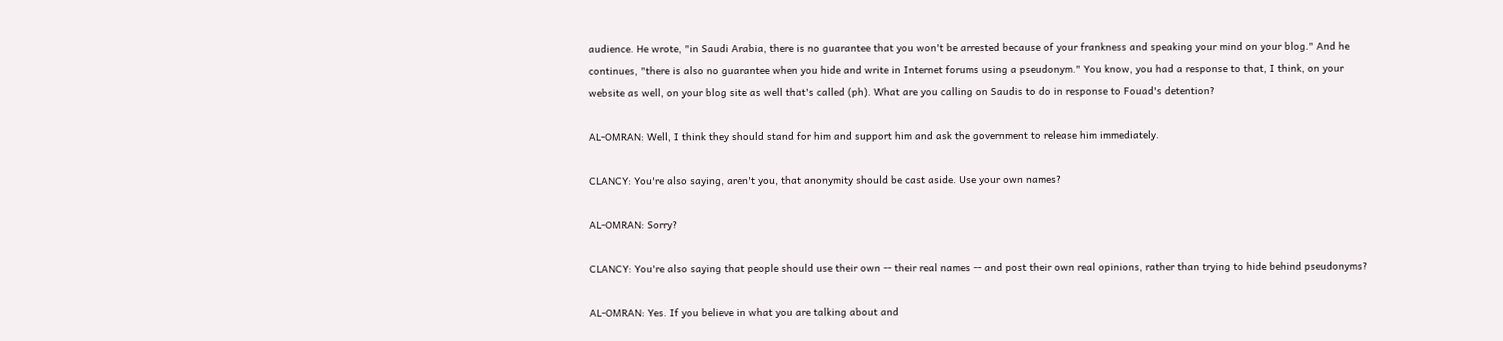audience. He wrote, "in Saudi Arabia, there is no guarantee that you won't be arrested because of your frankness and speaking your mind on your blog." And he continues, "there is also no guarantee when you hide and write in Internet forums using a pseudonym." You know, you had a response to that, I think, on your website as well, on your blog site as well that's called (ph). What are you calling on Saudis to do in response to Fouad's detention?

AL-OMRAN: Well, I think they should stand for him and support him and ask the government to release him immediately.

CLANCY: You're also saying, aren't you, that anonymity should be cast aside. Use your own names?

AL-OMRAN: Sorry?

CLANCY: You're also saying that people should use their own -- their real names -- and post their own real opinions, rather than trying to hide behind pseudonyms?

AL-OMRAN: Yes. If you believe in what you are talking about and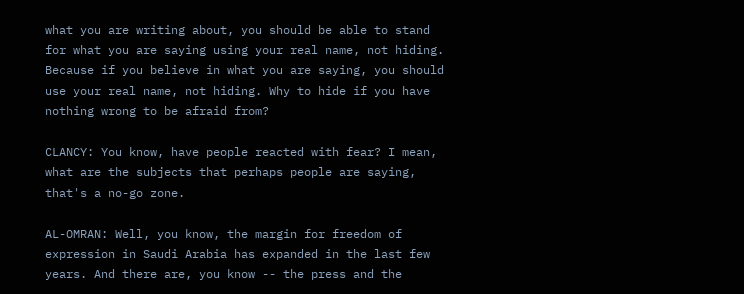what you are writing about, you should be able to stand for what you are saying using your real name, not hiding. Because if you believe in what you are saying, you should use your real name, not hiding. Why to hide if you have nothing wrong to be afraid from?

CLANCY: You know, have people reacted with fear? I mean, what are the subjects that perhaps people are saying, that's a no-go zone.

AL-OMRAN: Well, you know, the margin for freedom of expression in Saudi Arabia has expanded in the last few years. And there are, you know -- the press and the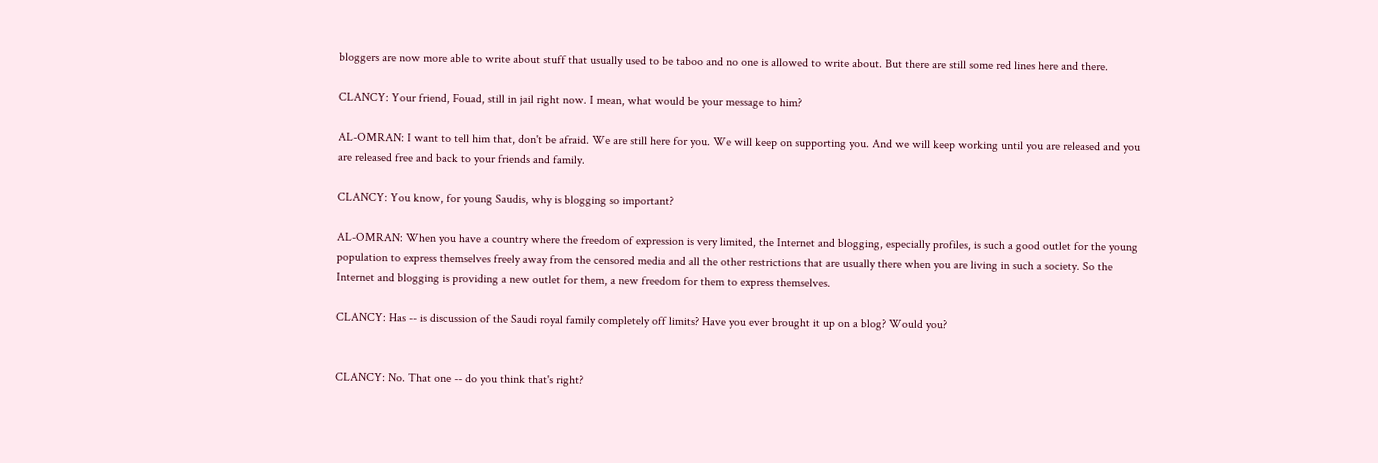bloggers are now more able to write about stuff that usually used to be taboo and no one is allowed to write about. But there are still some red lines here and there.

CLANCY: Your friend, Fouad, still in jail right now. I mean, what would be your message to him?

AL-OMRAN: I want to tell him that, don't be afraid. We are still here for you. We will keep on supporting you. And we will keep working until you are released and you are released free and back to your friends and family.

CLANCY: You know, for young Saudis, why is blogging so important?

AL-OMRAN: When you have a country where the freedom of expression is very limited, the Internet and blogging, especially profiles, is such a good outlet for the young population to express themselves freely away from the censored media and all the other restrictions that are usually there when you are living in such a society. So the Internet and blogging is providing a new outlet for them, a new freedom for them to express themselves.

CLANCY: Has -- is discussion of the Saudi royal family completely off limits? Have you ever brought it up on a blog? Would you?


CLANCY: No. That one -- do you think that's right?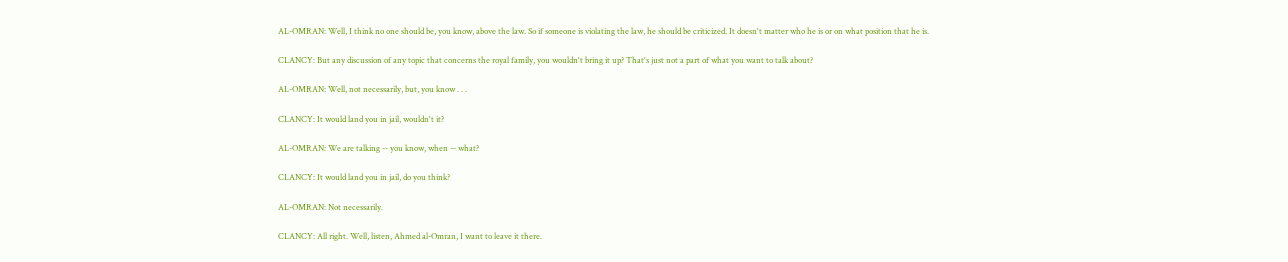AL-OMRAN: Well, I think no one should be, you know, above the law. So if someone is violating the law, he should be criticized. It doesn't matter who he is or on what position that he is.

CLANCY: But any discussion of any topic that concerns the royal family, you wouldn't bring it up? That's just not a part of what you want to talk about?

AL-OMRAN: Well, not necessarily, but, you know . . .

CLANCY: It would land you in jail, wouldn't it?

AL-OMRAN: We are talking -- you know, when -- what?

CLANCY: It would land you in jail, do you think?

AL-OMRAN: Not necessarily.

CLANCY: All right. Well, listen, Ahmed al-Omran, I want to leave it there.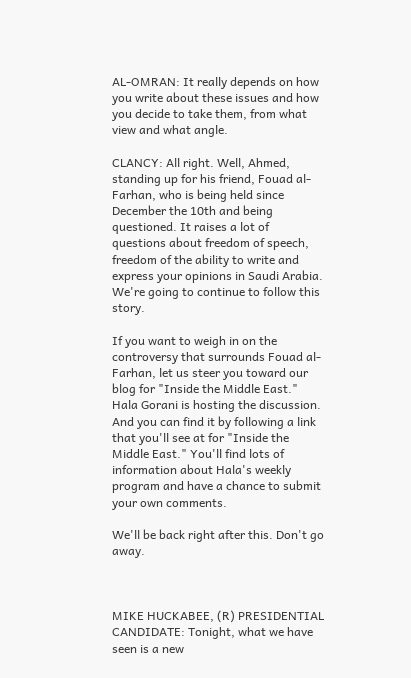AL-OMRAN: It really depends on how you write about these issues and how you decide to take them, from what view and what angle.

CLANCY: All right. Well, Ahmed, standing up for his friend, Fouad al-Farhan, who is being held since December the 10th and being questioned. It raises a lot of questions about freedom of speech, freedom of the ability to write and express your opinions in Saudi Arabia. We're going to continue to follow this story.

If you want to weigh in on the controversy that surrounds Fouad al-Farhan, let us steer you toward our blog for "Inside the Middle East." Hala Gorani is hosting the discussion. And you can find it by following a link that you'll see at for "Inside the Middle East." You'll find lots of information about Hala's weekly program and have a chance to submit your own comments.

We'll be back right after this. Don't go away.



MIKE HUCKABEE, (R) PRESIDENTIAL CANDIDATE: Tonight, what we have seen is a new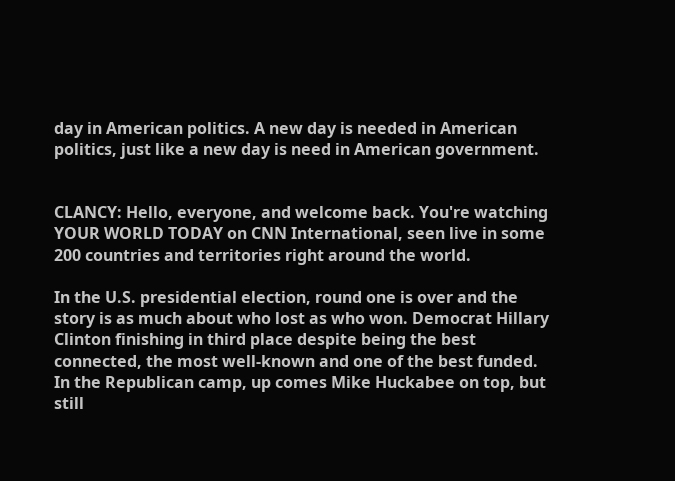day in American politics. A new day is needed in American politics, just like a new day is need in American government.


CLANCY: Hello, everyone, and welcome back. You're watching YOUR WORLD TODAY on CNN International, seen live in some 200 countries and territories right around the world.

In the U.S. presidential election, round one is over and the story is as much about who lost as who won. Democrat Hillary Clinton finishing in third place despite being the best connected, the most well-known and one of the best funded. In the Republican camp, up comes Mike Huckabee on top, but still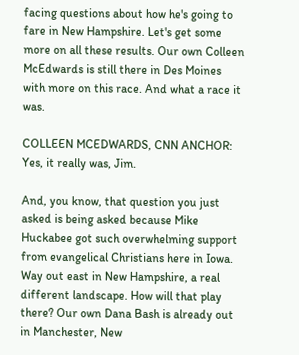facing questions about how he's going to fare in New Hampshire. Let's get some more on all these results. Our own Colleen McEdwards is still there in Des Moines with more on this race. And what a race it was.

COLLEEN MCEDWARDS, CNN ANCHOR: Yes, it really was, Jim.

And, you know, that question you just asked is being asked because Mike Huckabee got such overwhelming support from evangelical Christians here in Iowa. Way out east in New Hampshire, a real different landscape. How will that play there? Our own Dana Bash is already out in Manchester, New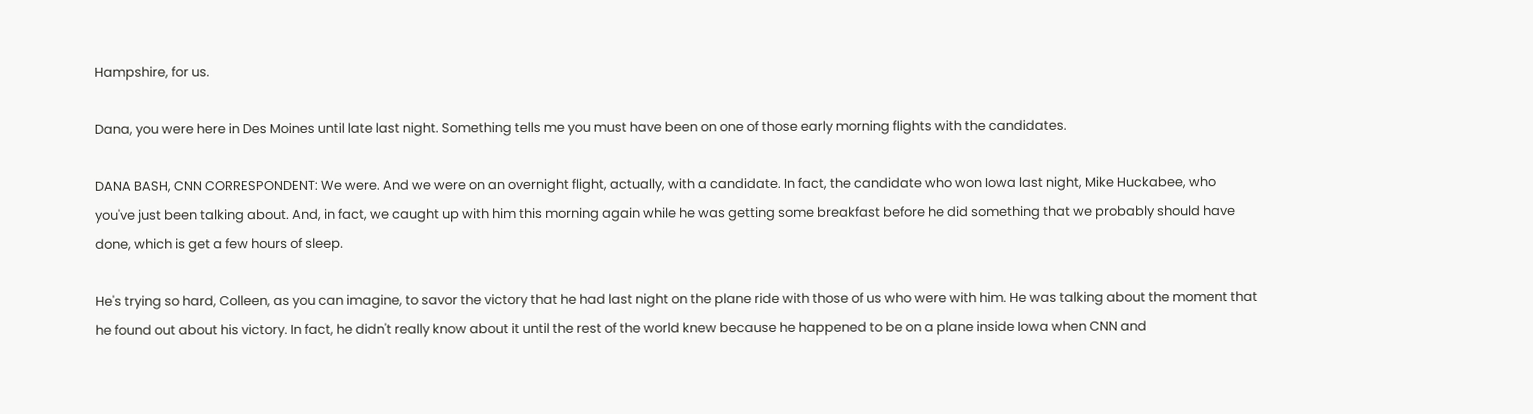Hampshire, for us.

Dana, you were here in Des Moines until late last night. Something tells me you must have been on one of those early morning flights with the candidates.

DANA BASH, CNN CORRESPONDENT: We were. And we were on an overnight flight, actually, with a candidate. In fact, the candidate who won Iowa last night, Mike Huckabee, who you've just been talking about. And, in fact, we caught up with him this morning again while he was getting some breakfast before he did something that we probably should have done, which is get a few hours of sleep.

He's trying so hard, Colleen, as you can imagine, to savor the victory that he had last night on the plane ride with those of us who were with him. He was talking about the moment that he found out about his victory. In fact, he didn't really know about it until the rest of the world knew because he happened to be on a plane inside Iowa when CNN and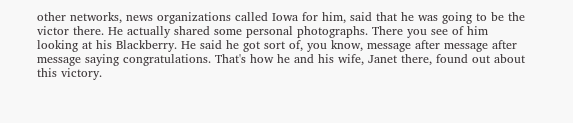other networks, news organizations called Iowa for him, said that he was going to be the victor there. He actually shared some personal photographs. There you see of him looking at his Blackberry. He said he got sort of, you know, message after message after message saying congratulations. That's how he and his wife, Janet there, found out about this victory.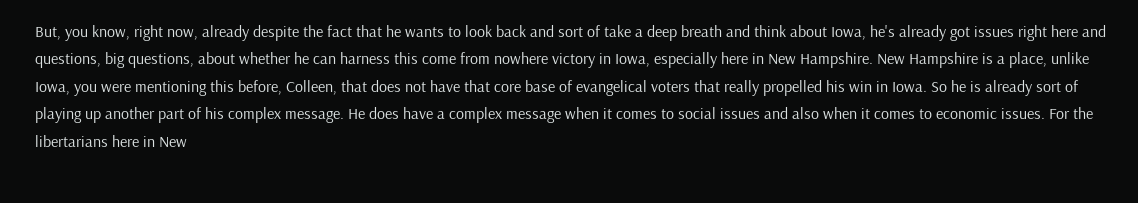But, you know, right now, already despite the fact that he wants to look back and sort of take a deep breath and think about Iowa, he's already got issues right here and questions, big questions, about whether he can harness this come from nowhere victory in Iowa, especially here in New Hampshire. New Hampshire is a place, unlike Iowa, you were mentioning this before, Colleen, that does not have that core base of evangelical voters that really propelled his win in Iowa. So he is already sort of playing up another part of his complex message. He does have a complex message when it comes to social issues and also when it comes to economic issues. For the libertarians here in New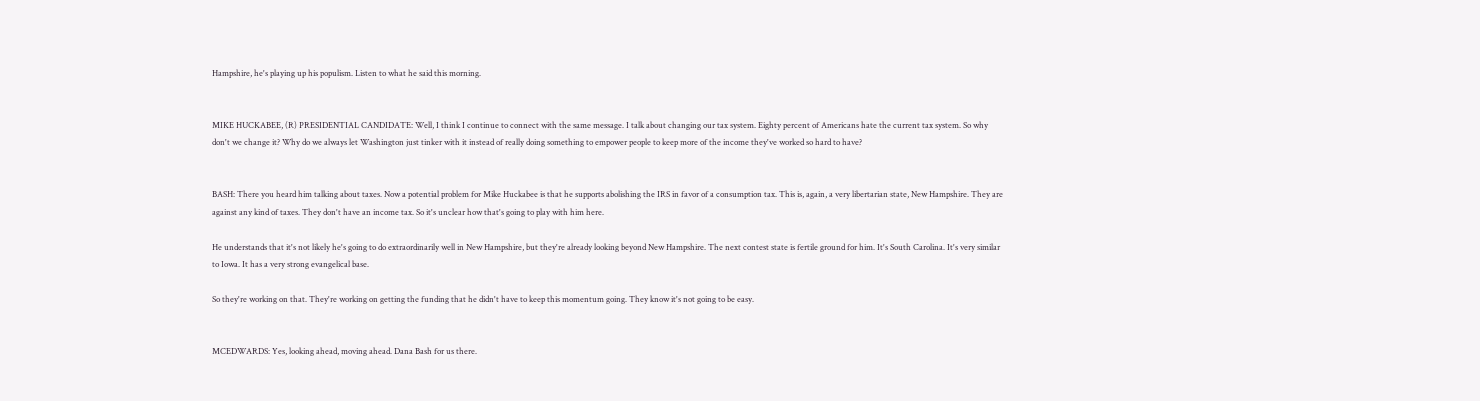Hampshire, he's playing up his populism. Listen to what he said this morning.


MIKE HUCKABEE, (R) PRESIDENTIAL CANDIDATE: Well, I think I continue to connect with the same message. I talk about changing our tax system. Eighty percent of Americans hate the current tax system. So why don't we change it? Why do we always let Washington just tinker with it instead of really doing something to empower people to keep more of the income they've worked so hard to have?


BASH: There you heard him talking about taxes. Now a potential problem for Mike Huckabee is that he supports abolishing the IRS in favor of a consumption tax. This is, again, a very libertarian state, New Hampshire. They are against any kind of taxes. They don't have an income tax. So it's unclear how that's going to play with him here.

He understands that it's not likely he's going to do extraordinarily well in New Hampshire, but they're already looking beyond New Hampshire. The next contest state is fertile ground for him. It's South Carolina. It's very similar to Iowa. It has a very strong evangelical base.

So they're working on that. They're working on getting the funding that he didn't have to keep this momentum going. They know it's not going to be easy.


MCEDWARDS: Yes, looking ahead, moving ahead. Dana Bash for us there.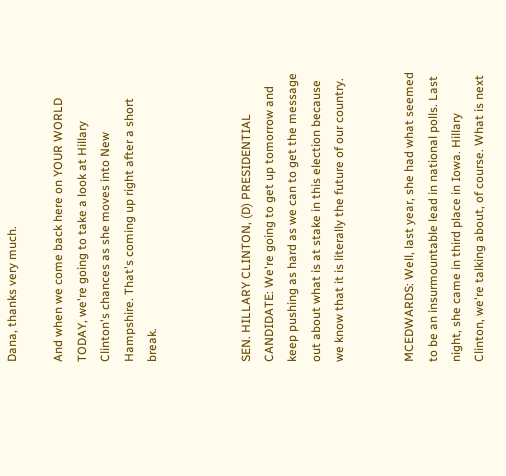Dana, thanks very much.

And when we come back here on YOUR WORLD TODAY, we're going to take a look at Hillary Clinton's chances as she moves into New Hampshire. That's coming up right after a short break.



SEN. HILLARY CLINTON, (D) PRESIDENTIAL CANDIDATE: We're going to get up tomorrow and keep pushing as hard as we can to get the message out about what is at stake in this election because we know that it is literally the future of our country.


MCEDWARDS: Well, last year, she had what seemed to be an insurmountable lead in national polls. Last night, she came in third place in Iowa. Hillary Clinton, we're talking about, of course. What is next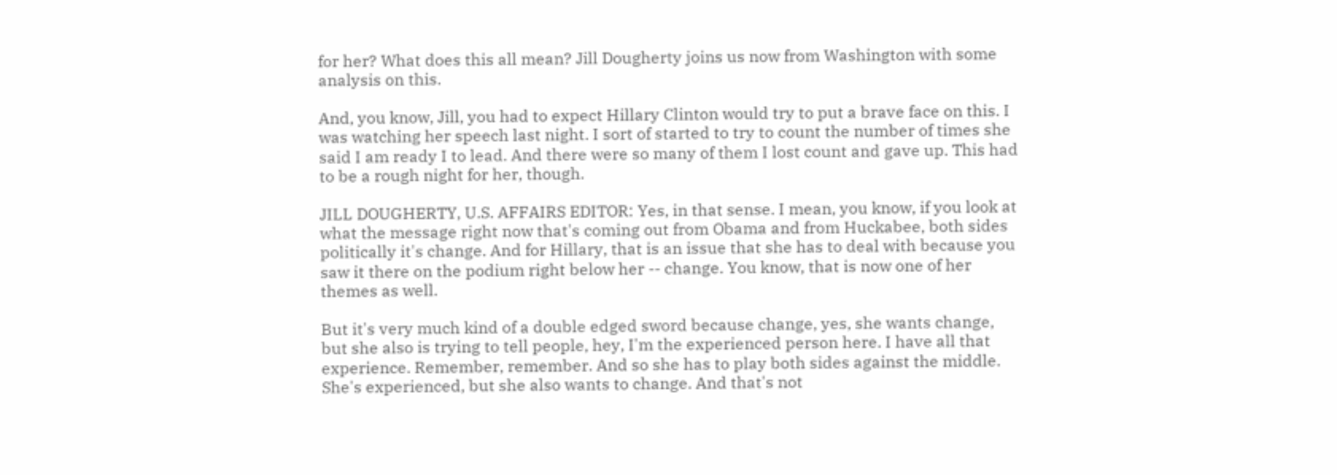for her? What does this all mean? Jill Dougherty joins us now from Washington with some analysis on this.

And, you know, Jill, you had to expect Hillary Clinton would try to put a brave face on this. I was watching her speech last night. I sort of started to try to count the number of times she said I am ready I to lead. And there were so many of them I lost count and gave up. This had to be a rough night for her, though.

JILL DOUGHERTY, U.S. AFFAIRS EDITOR: Yes, in that sense. I mean, you know, if you look at what the message right now that's coming out from Obama and from Huckabee, both sides politically it's change. And for Hillary, that is an issue that she has to deal with because you saw it there on the podium right below her -- change. You know, that is now one of her themes as well.

But it's very much kind of a double edged sword because change, yes, she wants change, but she also is trying to tell people, hey, I'm the experienced person here. I have all that experience. Remember, remember. And so she has to play both sides against the middle. She's experienced, but she also wants to change. And that's not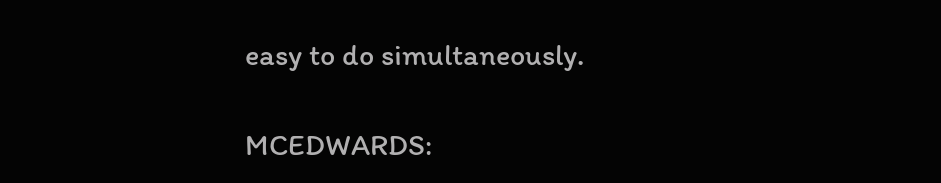easy to do simultaneously.

MCEDWARDS: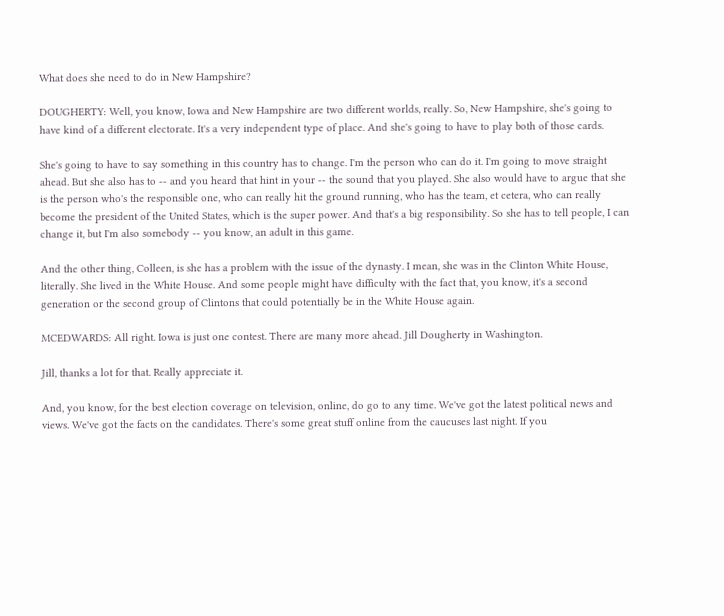What does she need to do in New Hampshire?

DOUGHERTY: Well, you know, Iowa and New Hampshire are two different worlds, really. So, New Hampshire, she's going to have kind of a different electorate. It's a very independent type of place. And she's going to have to play both of those cards.

She's going to have to say something in this country has to change. I'm the person who can do it. I'm going to move straight ahead. But she also has to -- and you heard that hint in your -- the sound that you played. She also would have to argue that she is the person who's the responsible one, who can really hit the ground running, who has the team, et cetera, who can really become the president of the United States, which is the super power. And that's a big responsibility. So she has to tell people, I can change it, but I'm also somebody -- you know, an adult in this game.

And the other thing, Colleen, is she has a problem with the issue of the dynasty. I mean, she was in the Clinton White House, literally. She lived in the White House. And some people might have difficulty with the fact that, you know, it's a second generation or the second group of Clintons that could potentially be in the White House again.

MCEDWARDS: All right. Iowa is just one contest. There are many more ahead. Jill Dougherty in Washington.

Jill, thanks a lot for that. Really appreciate it.

And, you know, for the best election coverage on television, online, do go to any time. We've got the latest political news and views. We've got the facts on the candidates. There's some great stuff online from the caucuses last night. If you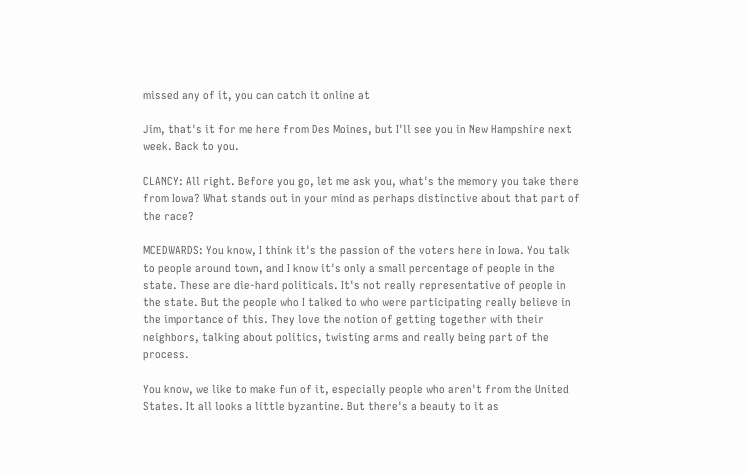missed any of it, you can catch it online at

Jim, that's it for me here from Des Moines, but I'll see you in New Hampshire next week. Back to you.

CLANCY: All right. Before you go, let me ask you, what's the memory you take there from Iowa? What stands out in your mind as perhaps distinctive about that part of the race?

MCEDWARDS: You know, I think it's the passion of the voters here in Iowa. You talk to people around town, and I know it's only a small percentage of people in the state. These are die-hard politicals. It's not really representative of people in the state. But the people who I talked to who were participating really believe in the importance of this. They love the notion of getting together with their neighbors, talking about politics, twisting arms and really being part of the process.

You know, we like to make fun of it, especially people who aren't from the United States. It all looks a little byzantine. But there's a beauty to it as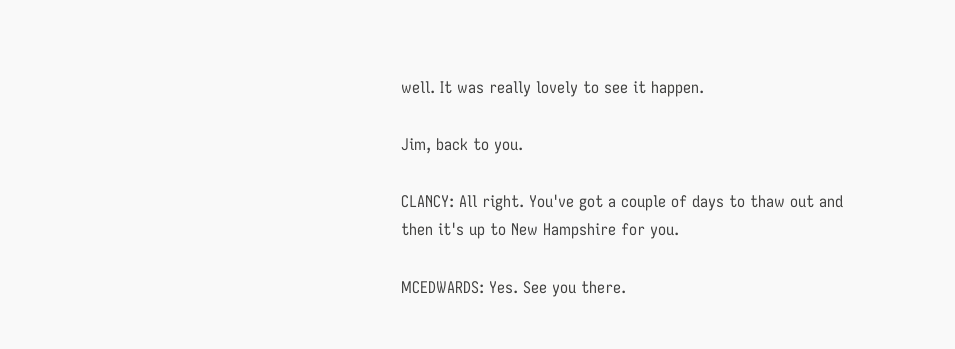well. It was really lovely to see it happen.

Jim, back to you.

CLANCY: All right. You've got a couple of days to thaw out and then it's up to New Hampshire for you.

MCEDWARDS: Yes. See you there.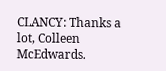CLANCY: Thanks a lot, Colleen McEdwards.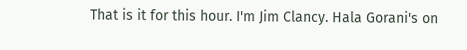That is it for this hour. I'm Jim Clancy. Hala Gorani's on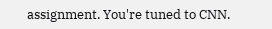assignment. You're tuned to CNN.